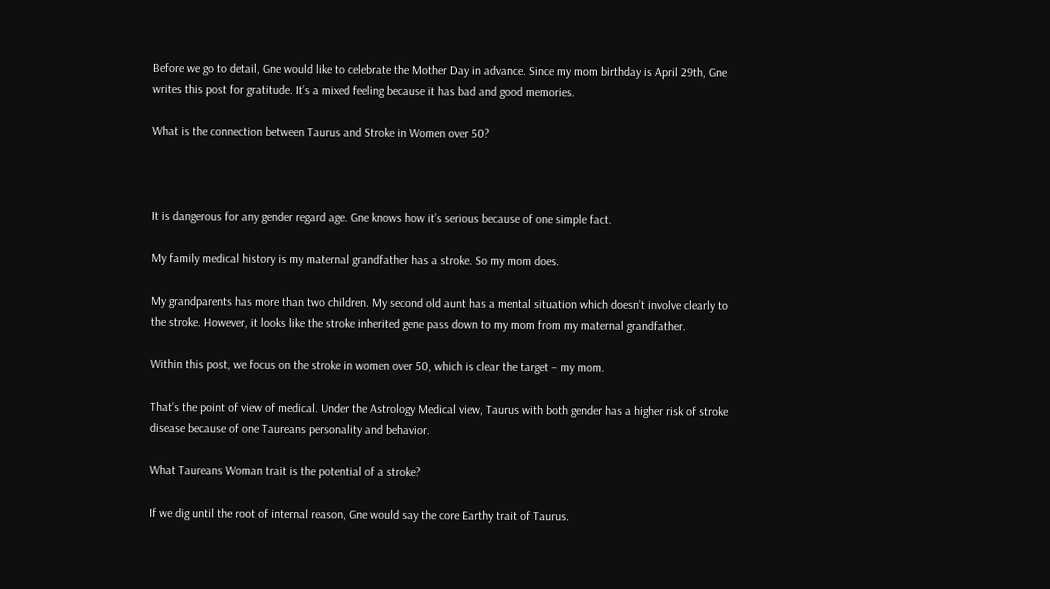Before we go to detail, Gne would like to celebrate the Mother Day in advance. Since my mom birthday is April 29th, Gne writes this post for gratitude. It’s a mixed feeling because it has bad and good memories.

What is the connection between Taurus and Stroke in Women over 50?



It is dangerous for any gender regard age. Gne knows how it’s serious because of one simple fact.

My family medical history is my maternal grandfather has a stroke. So my mom does.

My grandparents has more than two children. My second old aunt has a mental situation which doesn’t involve clearly to the stroke. However, it looks like the stroke inherited gene pass down to my mom from my maternal grandfather.

Within this post, we focus on the stroke in women over 50, which is clear the target – my mom.

That’s the point of view of medical. Under the Astrology Medical view, Taurus with both gender has a higher risk of stroke disease because of one Taureans personality and behavior.

What Taureans Woman trait is the potential of a stroke?

If we dig until the root of internal reason, Gne would say the core Earthy trait of Taurus.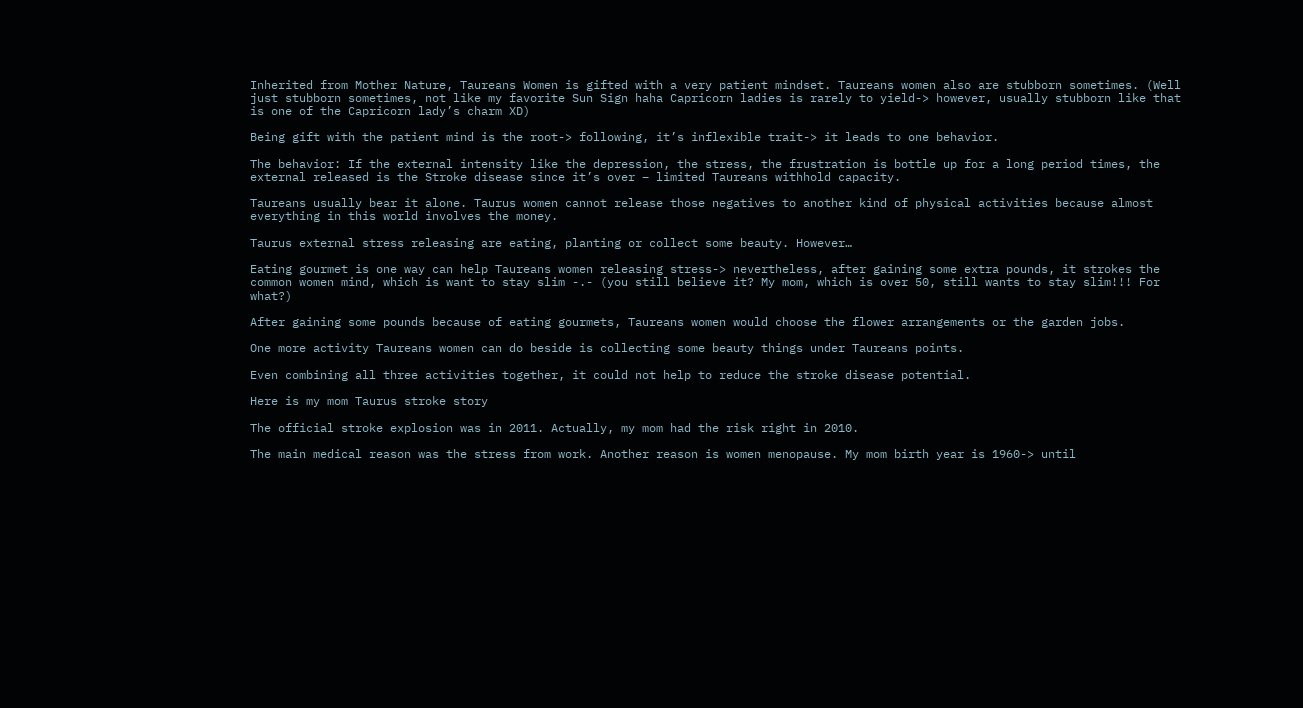Inherited from Mother Nature, Taureans Women is gifted with a very patient mindset. Taureans women also are stubborn sometimes. (Well just stubborn sometimes, not like my favorite Sun Sign haha Capricorn ladies is rarely to yield-> however, usually stubborn like that is one of the Capricorn lady’s charm XD)

Being gift with the patient mind is the root-> following, it’s inflexible trait-> it leads to one behavior.

The behavior: If the external intensity like the depression, the stress, the frustration is bottle up for a long period times, the external released is the Stroke disease since it’s over – limited Taureans withhold capacity.

Taureans usually bear it alone. Taurus women cannot release those negatives to another kind of physical activities because almost everything in this world involves the money.

Taurus external stress releasing are eating, planting or collect some beauty. However…

Eating gourmet is one way can help Taureans women releasing stress-> nevertheless, after gaining some extra pounds, it strokes the common women mind, which is want to stay slim -.- (you still believe it? My mom, which is over 50, still wants to stay slim!!! For what?)

After gaining some pounds because of eating gourmets, Taureans women would choose the flower arrangements or the garden jobs.

One more activity Taureans women can do beside is collecting some beauty things under Taureans points.

Even combining all three activities together, it could not help to reduce the stroke disease potential.

Here is my mom Taurus stroke story

The official stroke explosion was in 2011. Actually, my mom had the risk right in 2010.

The main medical reason was the stress from work. Another reason is women menopause. My mom birth year is 1960-> until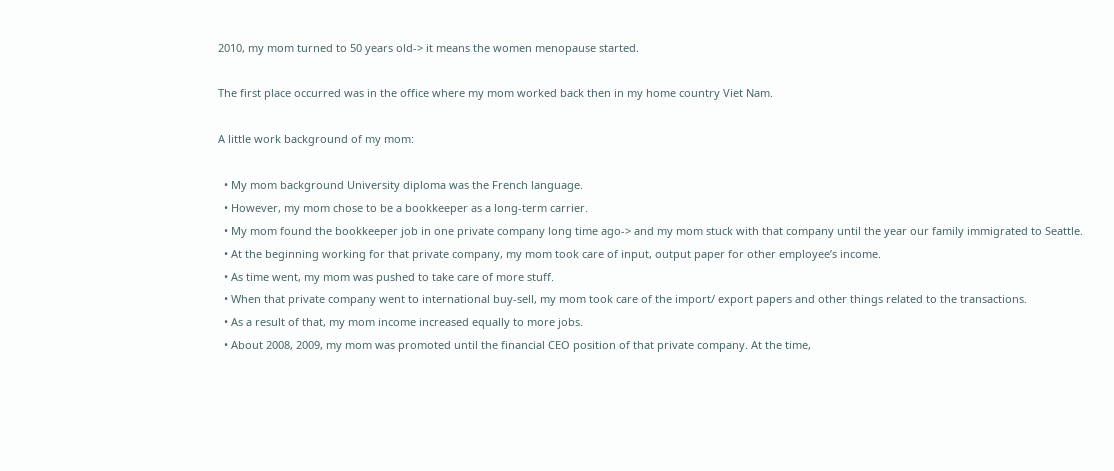2010, my mom turned to 50 years old-> it means the women menopause started.

The first place occurred was in the office where my mom worked back then in my home country Viet Nam.

A little work background of my mom:

  • My mom background University diploma was the French language.
  • However, my mom chose to be a bookkeeper as a long-term carrier.
  • My mom found the bookkeeper job in one private company long time ago-> and my mom stuck with that company until the year our family immigrated to Seattle.
  • At the beginning working for that private company, my mom took care of input, output paper for other employee’s income.
  • As time went, my mom was pushed to take care of more stuff.
  • When that private company went to international buy-sell, my mom took care of the import/ export papers and other things related to the transactions.
  • As a result of that, my mom income increased equally to more jobs.
  • About 2008, 2009, my mom was promoted until the financial CEO position of that private company. At the time,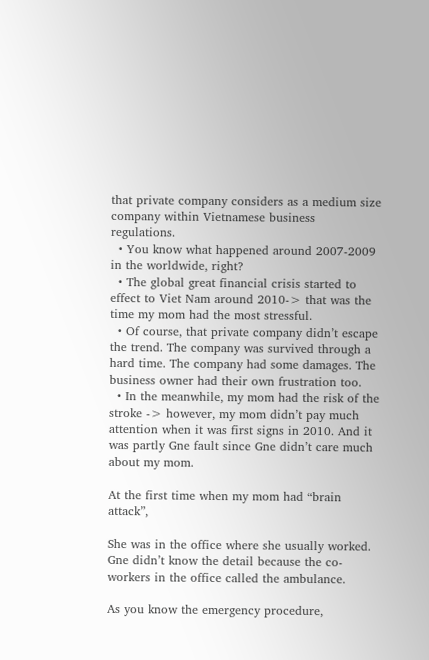that private company considers as a medium size company within Vietnamese business regulations.
  • You know what happened around 2007-2009 in the worldwide, right?
  • The global great financial crisis started to effect to Viet Nam around 2010-> that was the time my mom had the most stressful.
  • Of course, that private company didn’t escape the trend. The company was survived through a hard time. The company had some damages. The business owner had their own frustration too.
  • In the meanwhile, my mom had the risk of the stroke -> however, my mom didn’t pay much attention when it was first signs in 2010. And it was partly Gne fault since Gne didn’t care much about my mom.

At the first time when my mom had “brain attack”,

She was in the office where she usually worked. Gne didn’t know the detail because the co-workers in the office called the ambulance.

As you know the emergency procedure,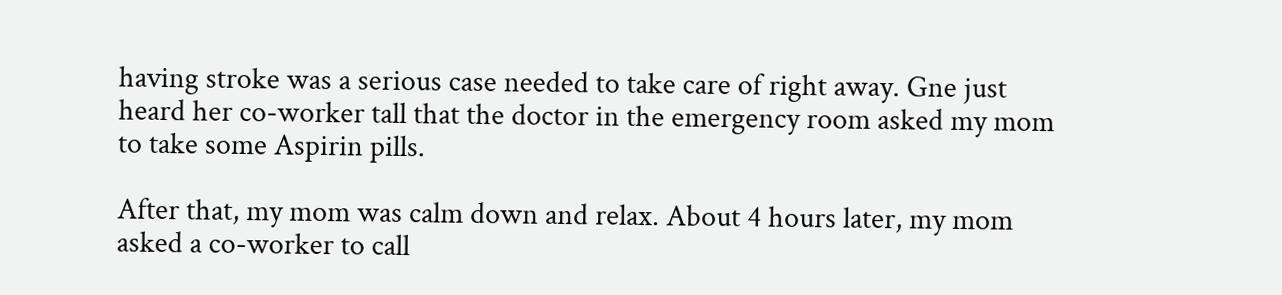having stroke was a serious case needed to take care of right away. Gne just heard her co-worker tall that the doctor in the emergency room asked my mom to take some Aspirin pills.

After that, my mom was calm down and relax. About 4 hours later, my mom asked a co-worker to call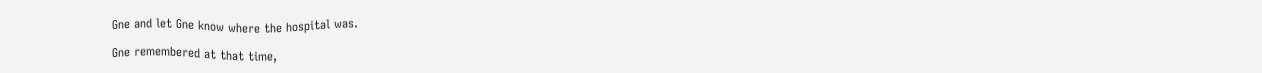Gne and let Gne know where the hospital was.

Gne remembered at that time,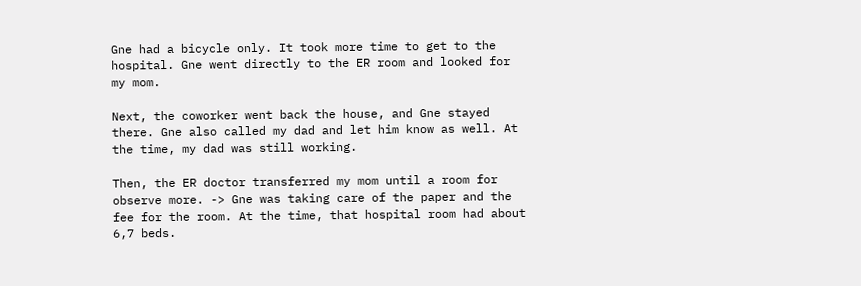Gne had a bicycle only. It took more time to get to the hospital. Gne went directly to the ER room and looked for my mom.

Next, the coworker went back the house, and Gne stayed there. Gne also called my dad and let him know as well. At the time, my dad was still working.

Then, the ER doctor transferred my mom until a room for observe more. -> Gne was taking care of the paper and the fee for the room. At the time, that hospital room had about 6,7 beds.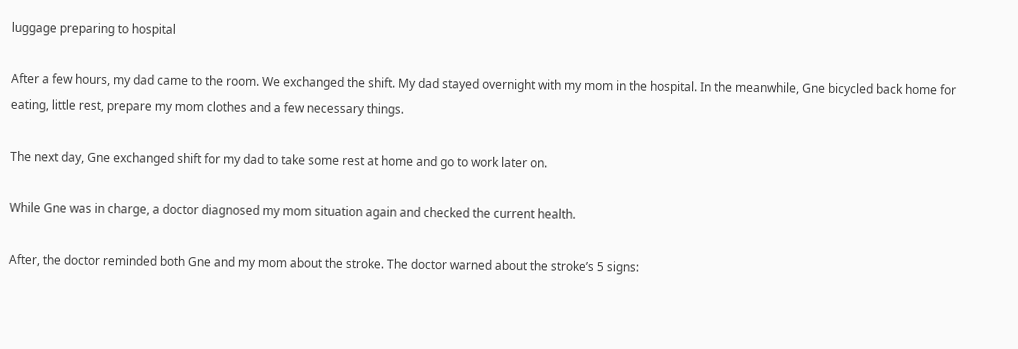luggage preparing to hospital

After a few hours, my dad came to the room. We exchanged the shift. My dad stayed overnight with my mom in the hospital. In the meanwhile, Gne bicycled back home for eating, little rest, prepare my mom clothes and a few necessary things.

The next day, Gne exchanged shift for my dad to take some rest at home and go to work later on.

While Gne was in charge, a doctor diagnosed my mom situation again and checked the current health.

After, the doctor reminded both Gne and my mom about the stroke. The doctor warned about the stroke’s 5 signs: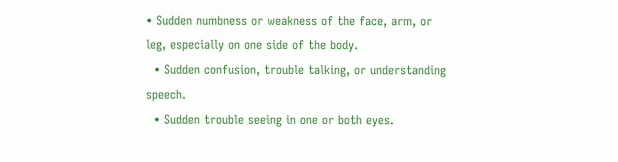• Sudden numbness or weakness of the face, arm, or leg, especially on one side of the body.
  • Sudden confusion, trouble talking, or understanding speech.
  • Sudden trouble seeing in one or both eyes.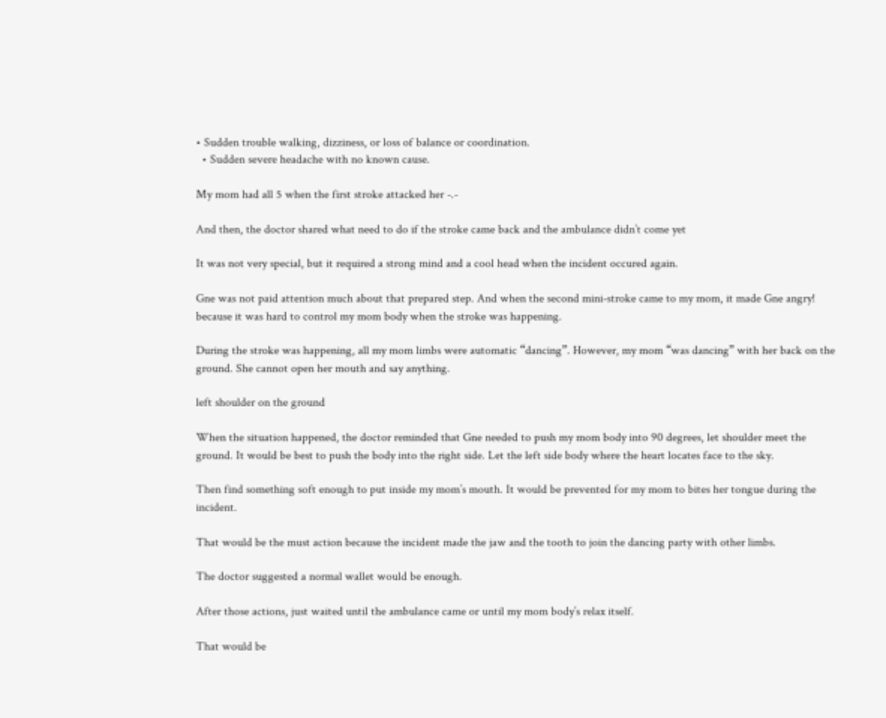• Sudden trouble walking, dizziness, or loss of balance or coordination.
  • Sudden severe headache with no known cause.

My mom had all 5 when the first stroke attacked her -.-

And then, the doctor shared what need to do if the stroke came back and the ambulance didn’t come yet

It was not very special, but it required a strong mind and a cool head when the incident occured again.

Gne was not paid attention much about that prepared step. And when the second mini-stroke came to my mom, it made Gne angry! because it was hard to control my mom body when the stroke was happening.

During the stroke was happening, all my mom limbs were automatic “dancing”. However, my mom “was dancing” with her back on the ground. She cannot open her mouth and say anything.

left shoulder on the ground

When the situation happened, the doctor reminded that Gne needed to push my mom body into 90 degrees, let shoulder meet the ground. It would be best to push the body into the right side. Let the left side body where the heart locates face to the sky.

Then find something soft enough to put inside my mom’s mouth. It would be prevented for my mom to bites her tongue during the incident.

That would be the must action because the incident made the jaw and the tooth to join the dancing party with other limbs.

The doctor suggested a normal wallet would be enough.

After those actions, just waited until the ambulance came or until my mom body’s relax itself.

That would be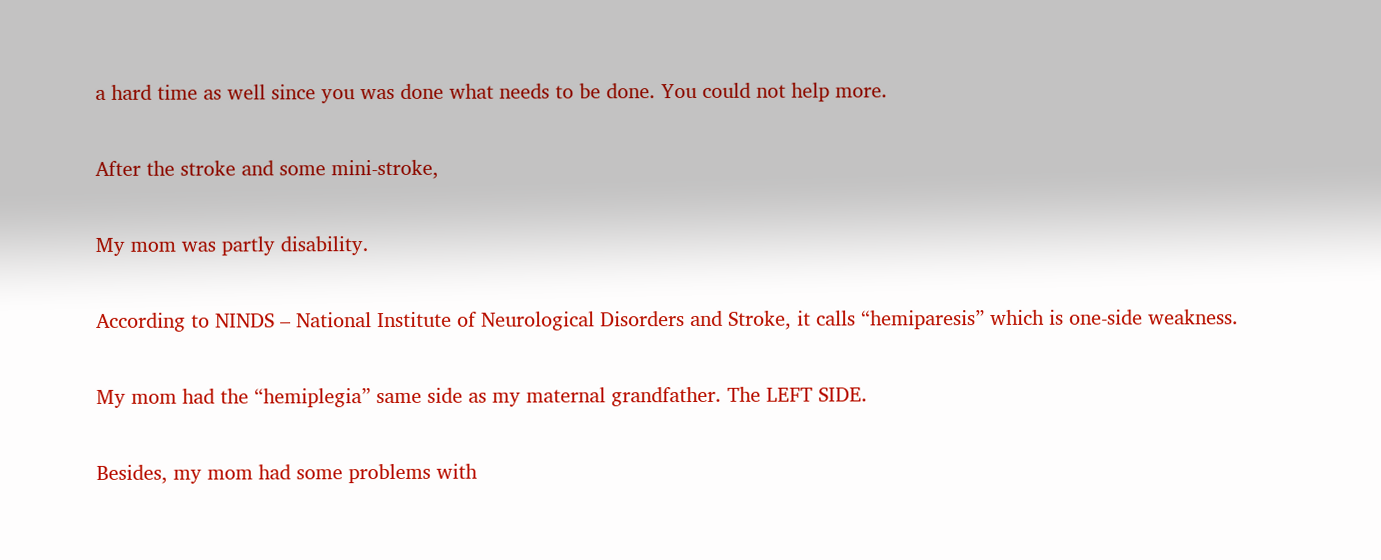a hard time as well since you was done what needs to be done. You could not help more.

After the stroke and some mini-stroke,

My mom was partly disability.

According to NINDS – National Institute of Neurological Disorders and Stroke, it calls “hemiparesis” which is one-side weakness.

My mom had the “hemiplegia” same side as my maternal grandfather. The LEFT SIDE.

Besides, my mom had some problems with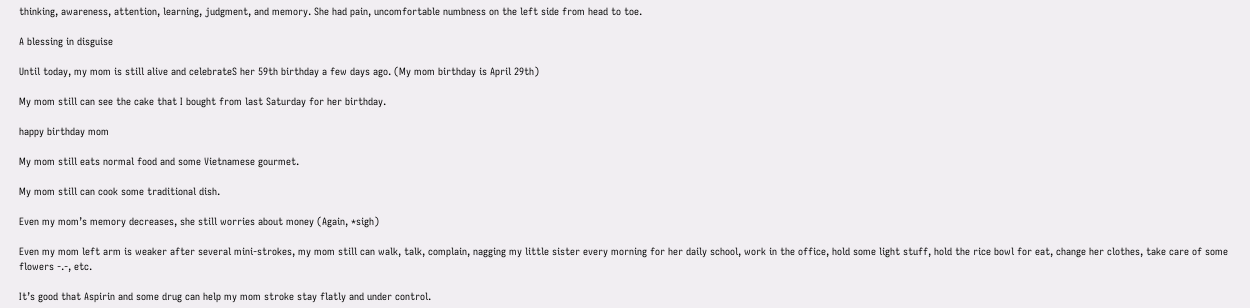thinking, awareness, attention, learning, judgment, and memory. She had pain, uncomfortable numbness on the left side from head to toe.

A blessing in disguise

Until today, my mom is still alive and celebrateS her 59th birthday a few days ago. (My mom birthday is April 29th)

My mom still can see the cake that I bought from last Saturday for her birthday.

happy birthday mom

My mom still eats normal food and some Vietnamese gourmet.

My mom still can cook some traditional dish.

Even my mom’s memory decreases, she still worries about money (Again, *sigh)

Even my mom left arm is weaker after several mini-strokes, my mom still can walk, talk, complain, nagging my little sister every morning for her daily school, work in the office, hold some light stuff, hold the rice bowl for eat, change her clothes, take care of some flowers -.-, etc.

It’s good that Aspirin and some drug can help my mom stroke stay flatly and under control.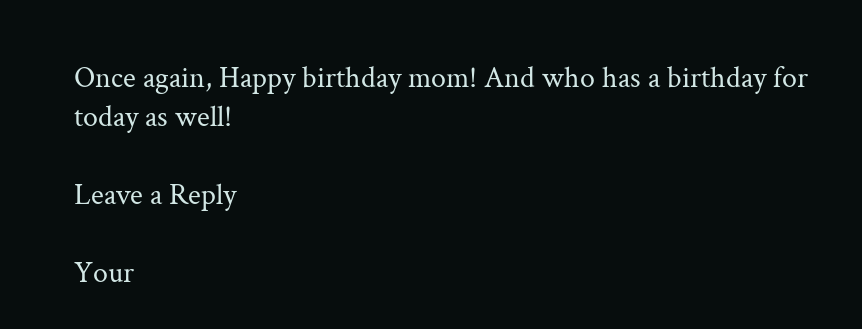Once again, Happy birthday mom! And who has a birthday for today as well!

Leave a Reply

Your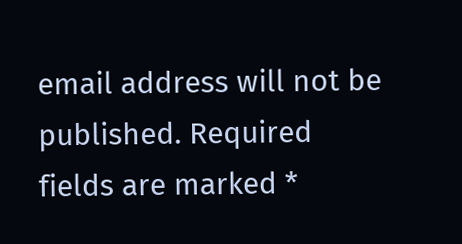email address will not be published. Required fields are marked *